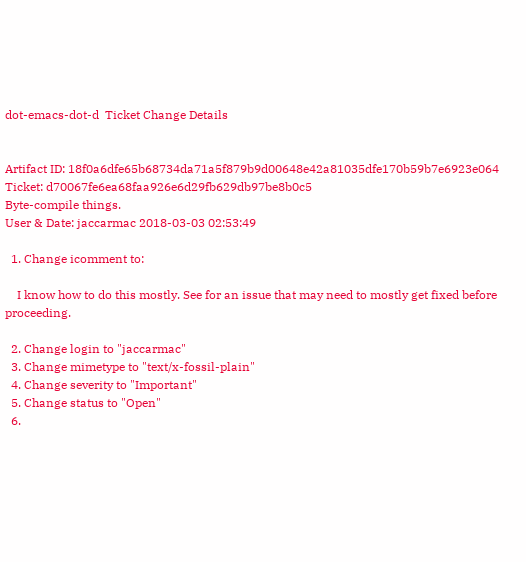dot-emacs-dot-d  Ticket Change Details


Artifact ID: 18f0a6dfe65b68734da71a5f879b9d00648e42a81035dfe170b59b7e6923e064
Ticket: d70067fe6ea68faa926e6d29fb629db97be8b0c5
Byte-compile things.
User & Date: jaccarmac 2018-03-03 02:53:49

  1. Change icomment to:

    I know how to do this mostly. See for an issue that may need to mostly get fixed before proceeding.

  2. Change login to "jaccarmac"
  3. Change mimetype to "text/x-fossil-plain"
  4. Change severity to "Important"
  5. Change status to "Open"
  6.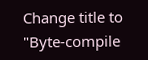Change title to "Byte-compile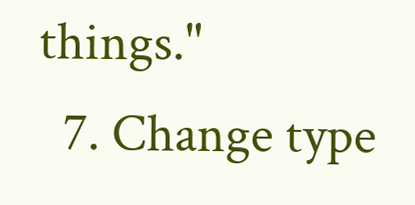things."
  7. Change type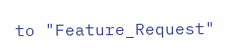to "Feature_Request"